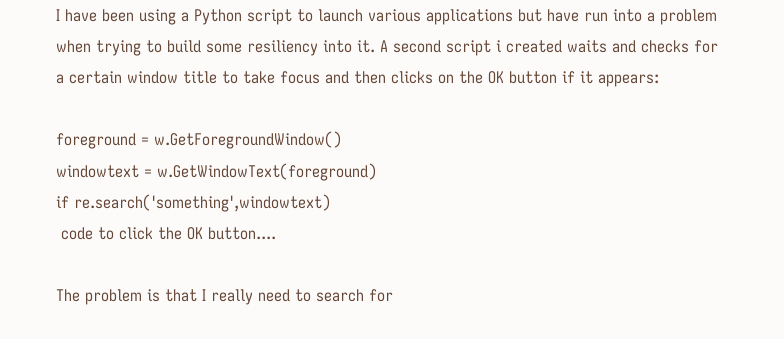I have been using a Python script to launch various applications but have run into a problem when trying to build some resiliency into it. A second script i created waits and checks for a certain window title to take focus and then clicks on the OK button if it appears:

foreground = w.GetForegroundWindow()
windowtext = w.GetWindowText(foreground)
if re.search('something',windowtext)
 code to click the OK button....

The problem is that I really need to search for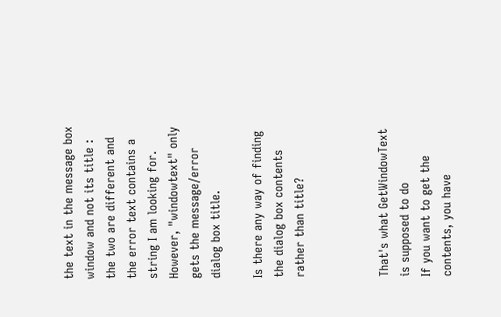the text in the message box window and not its title : the two are different and the error text contains a string I am looking for. However, "windowtext" only gets the message/error dialog box title.

Is there any way of finding the dialog box contents rather than title?



That's what GetWindowText is supposed to do
If you want to get the contents, you have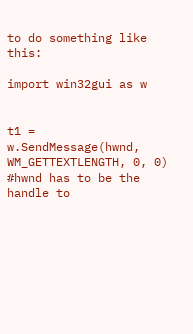to do something like this:

import win32gui as w


t1 = w.SendMessage(hwnd, WM_GETTEXTLENGTH, 0, 0)  #hwnd has to be the handle to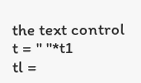the text control
t = " "*t1
tl =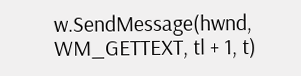w.SendMessage(hwnd, WM_GETTEXT, tl + 1, t)